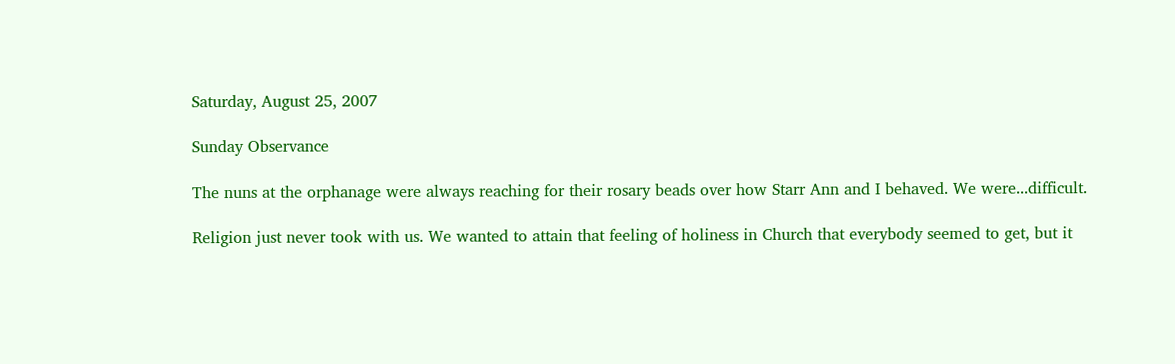Saturday, August 25, 2007

Sunday Observance

The nuns at the orphanage were always reaching for their rosary beads over how Starr Ann and I behaved. We were...difficult.

Religion just never took with us. We wanted to attain that feeling of holiness in Church that everybody seemed to get, but it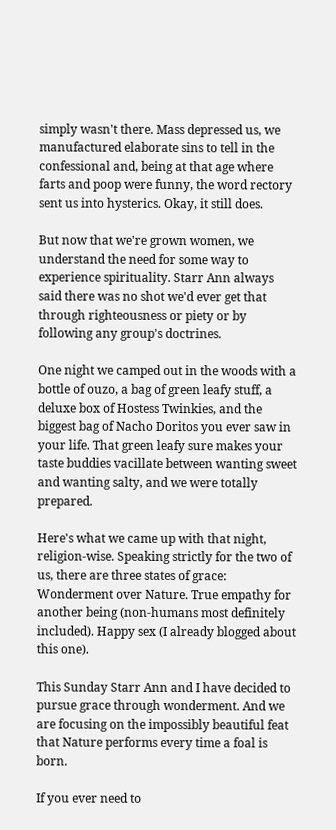simply wasn't there. Mass depressed us, we manufactured elaborate sins to tell in the confessional and, being at that age where farts and poop were funny, the word rectory sent us into hysterics. Okay, it still does.

But now that we're grown women, we understand the need for some way to experience spirituality. Starr Ann always said there was no shot we'd ever get that through righteousness or piety or by following any group's doctrines.

One night we camped out in the woods with a bottle of ouzo, a bag of green leafy stuff, a deluxe box of Hostess Twinkies, and the biggest bag of Nacho Doritos you ever saw in your life. That green leafy sure makes your taste buddies vacillate between wanting sweet and wanting salty, and we were totally prepared.

Here's what we came up with that night, religion-wise. Speaking strictly for the two of us, there are three states of grace: Wonderment over Nature. True empathy for another being (non-humans most definitely included). Happy sex (I already blogged about this one).

This Sunday Starr Ann and I have decided to pursue grace through wonderment. And we are focusing on the impossibly beautiful feat that Nature performs every time a foal is born.

If you ever need to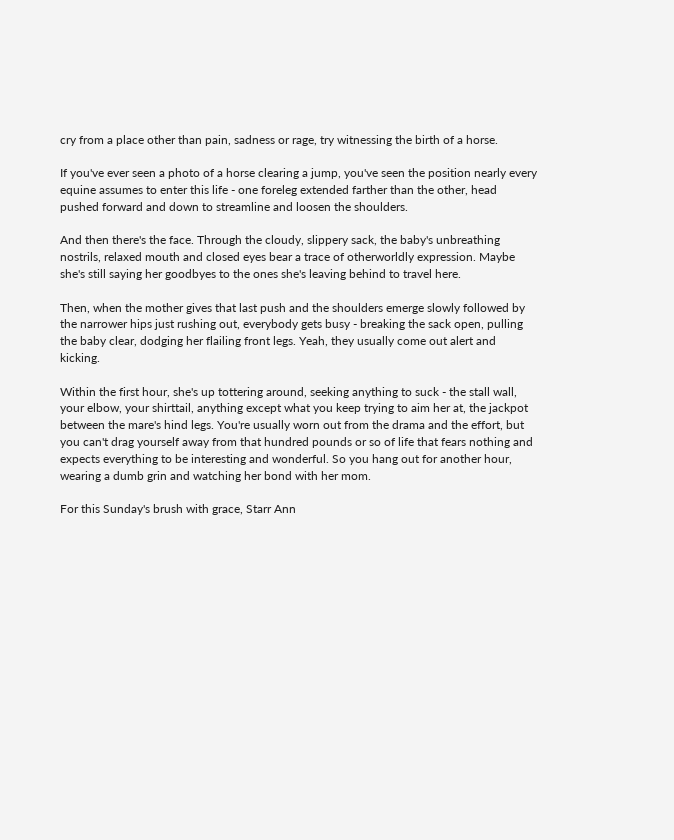cry from a place other than pain, sadness or rage, try witnessing the birth of a horse.

If you've ever seen a photo of a horse clearing a jump, you've seen the position nearly every equine assumes to enter this life - one foreleg extended farther than the other, head pushed forward and down to streamline and loosen the shoulders.

And then there's the face. Through the cloudy, slippery sack, the baby's unbreathing nostrils, relaxed mouth and closed eyes bear a trace of otherworldly expression. Maybe she's still saying her goodbyes to the ones she's leaving behind to travel here.

Then, when the mother gives that last push and the shoulders emerge slowly followed by the narrower hips just rushing out, everybody gets busy - breaking the sack open, pulling the baby clear, dodging her flailing front legs. Yeah, they usually come out alert and kicking.

Within the first hour, she's up tottering around, seeking anything to suck - the stall wall, your elbow, your shirttail, anything except what you keep trying to aim her at, the jackpot between the mare's hind legs. You're usually worn out from the drama and the effort, but you can't drag yourself away from that hundred pounds or so of life that fears nothing and expects everything to be interesting and wonderful. So you hang out for another hour, wearing a dumb grin and watching her bond with her mom.

For this Sunday's brush with grace, Starr Ann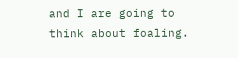and I are going to think about foaling.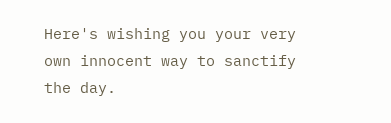Here's wishing you your very own innocent way to sanctify the day.